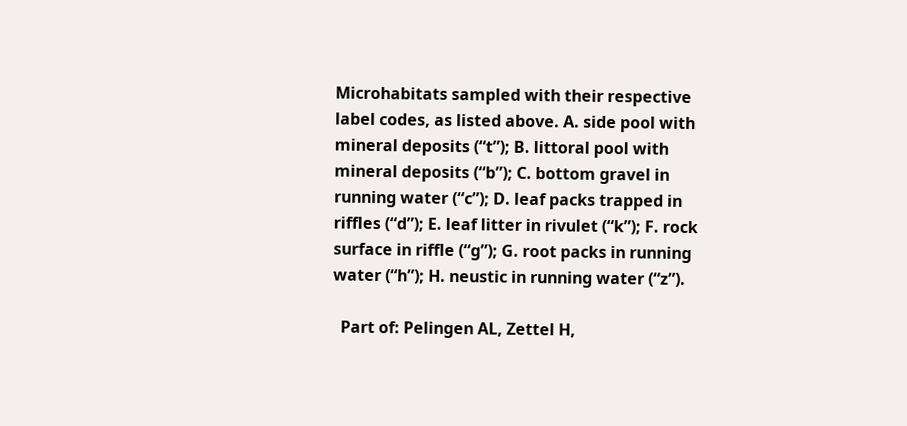Microhabitats sampled with their respective label codes, as listed above. A. side pool with mineral deposits (“t”); B. littoral pool with mineral deposits (“b”); C. bottom gravel in running water (“c”); D. leaf packs trapped in riffles (“d”); E. leaf litter in rivulet (“k”); F. rock surface in riffle (“g”); G. root packs in running water (“h”); H. neustic in running water (“z”).

  Part of: Pelingen AL, Zettel H,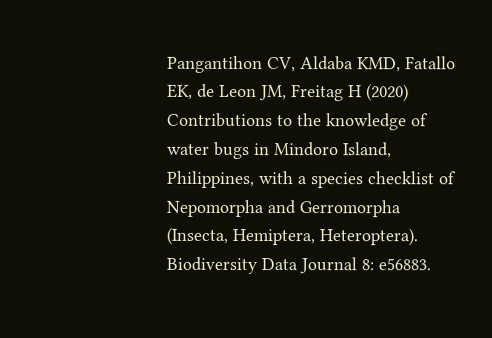Pangantihon CV, Aldaba KMD, Fatallo EK, de Leon JM, Freitag H (2020) Contributions to the knowledge of water bugs in Mindoro Island, Philippines, with a species checklist of Nepomorpha and Gerromorpha (Insecta, Hemiptera, Heteroptera). Biodiversity Data Journal 8: e56883.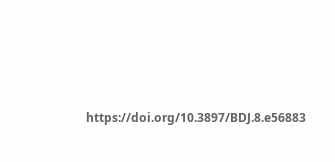https://doi.org/10.3897/BDJ.8.e56883